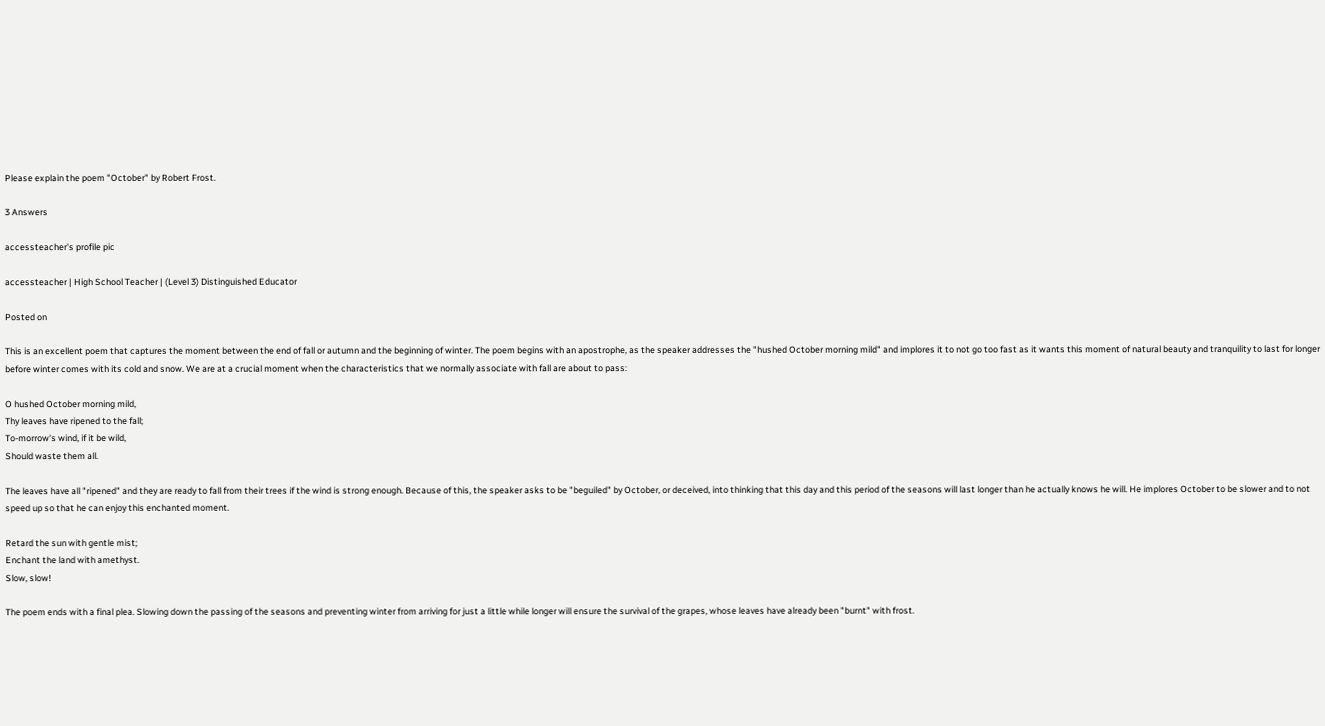Please explain the poem "October" by Robert Frost.

3 Answers

accessteacher's profile pic

accessteacher | High School Teacher | (Level 3) Distinguished Educator

Posted on

This is an excellent poem that captures the moment between the end of fall or autumn and the beginning of winter. The poem begins with an apostrophe, as the speaker addresses the "hushed October morning mild" and implores it to not go too fast as it wants this moment of natural beauty and tranquility to last for longer before winter comes with its cold and snow. We are at a crucial moment when the characteristics that we normally associate with fall are about to pass:

O hushed October morning mild,
Thy leaves have ripened to the fall;
To-morrow's wind, if it be wild,
Should waste them all.

The leaves have all "ripened" and they are ready to fall from their trees if the wind is strong enough. Because of this, the speaker asks to be "beguiled" by October, or deceived, into thinking that this day and this period of the seasons will last longer than he actually knows he will. He implores October to be slower and to not speed up so that he can enjoy this enchanted moment.

Retard the sun with gentle mist;
Enchant the land with amethyst.
Slow, slow!

The poem ends with a final plea. Slowing down the passing of the seasons and preventing winter from arriving for just a little while longer will ensure the survival of the grapes, whose leaves have already been "burnt" with frost.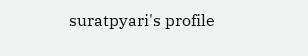suratpyari's profile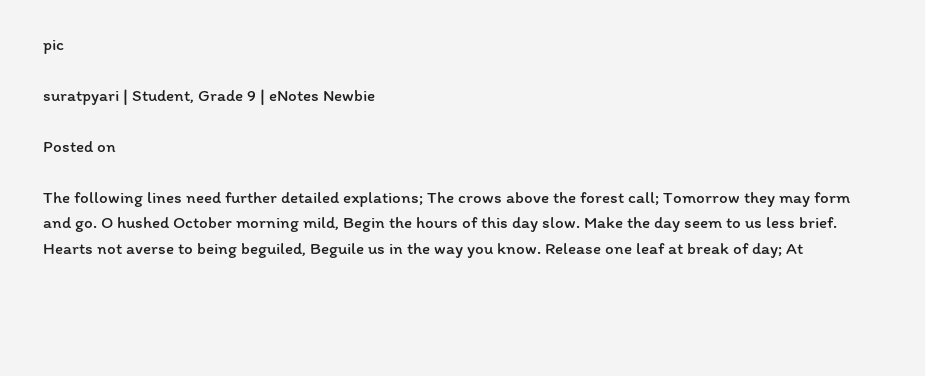pic

suratpyari | Student, Grade 9 | eNotes Newbie

Posted on

The following lines need further detailed explations; The crows above the forest call; Tomorrow they may form and go. O hushed October morning mild, Begin the hours of this day slow. Make the day seem to us less brief. Hearts not averse to being beguiled, Beguile us in the way you know. Release one leaf at break of day; At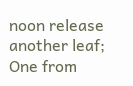noon release another leaf; One from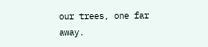our trees, one far away.